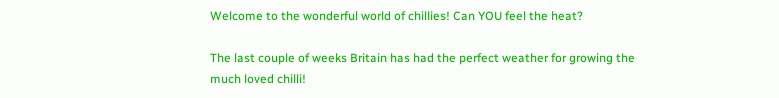Welcome to the wonderful world of chillies! Can YOU feel the heat?

The last couple of weeks Britain has had the perfect weather for growing the much loved chilli!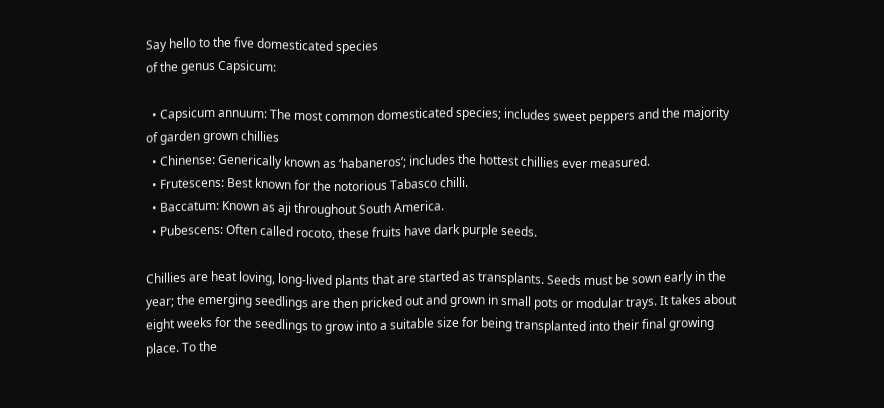Say hello to the five domesticated species
of the genus Capsicum:

  • Capsicum annuum: The most common domesticated species; includes sweet peppers and the majority of garden grown chillies
  • Chinense: Generically known as ‘habaneros’; includes the hottest chillies ever measured.
  • Frutescens: Best known for the notorious Tabasco chilli.
  • Baccatum: Known as aji throughout South America.
  • Pubescens: Often called rocoto, these fruits have dark purple seeds.

Chillies are heat loving, long-lived plants that are started as transplants. Seeds must be sown early in the year; the emerging seedlings are then pricked out and grown in small pots or modular trays. It takes about eight weeks for the seedlings to grow into a suitable size for being transplanted into their final growing place. To the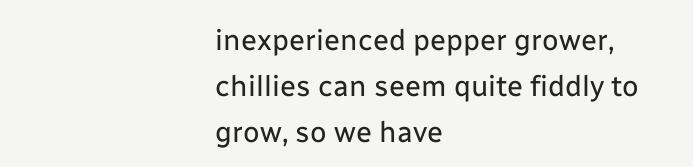inexperienced pepper grower, chillies can seem quite fiddly to grow, so we have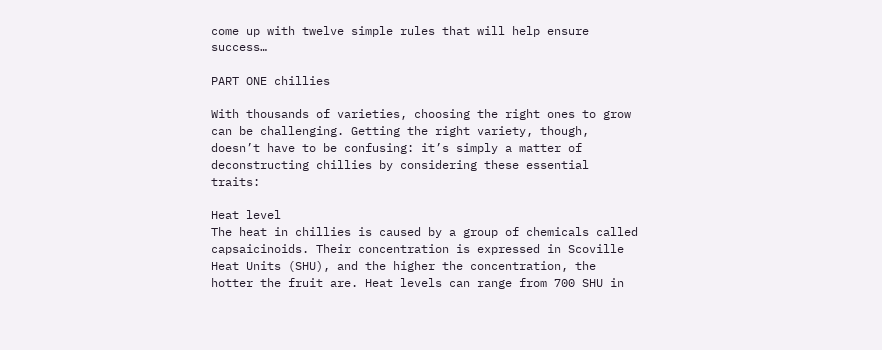come up with twelve simple rules that will help ensure success…

PART ONE chillies

With thousands of varieties, choosing the right ones to grow can be challenging. Getting the right variety, though, doesn’t have to be confusing: it’s simply a matter of deconstructing chillies by considering these essential traits:

Heat level
The heat in chillies is caused by a group of chemicals called capsaicinoids. Their concentration is expressed in Scoville Heat Units (SHU), and the higher the concentration, the hotter the fruit are. Heat levels can range from 700 SHU in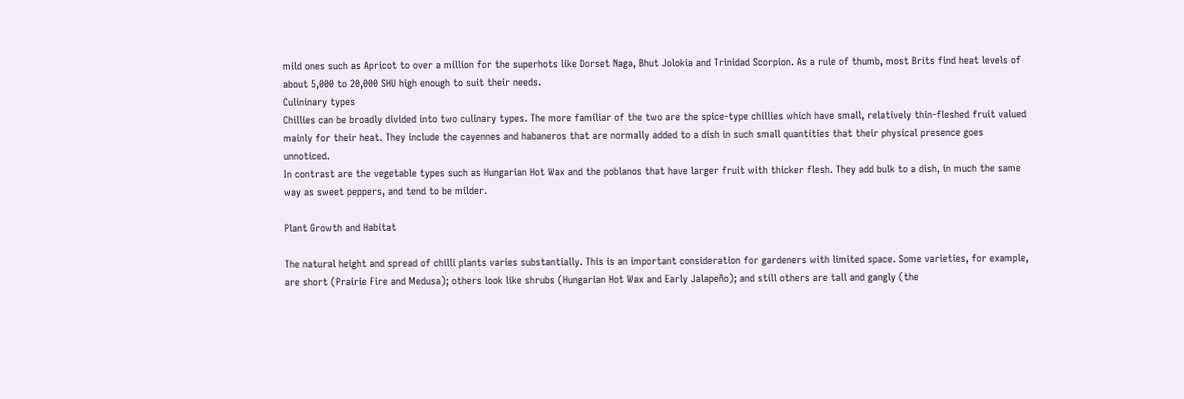mild ones such as Apricot to over a million for the superhots like Dorset Naga, Bhut Jolokia and Trinidad Scorpion. As a rule of thumb, most Brits find heat levels of about 5,000 to 20,000 SHU high enough to suit their needs.
Culininary types
Chillies can be broadly divided into two culinary types. The more familiar of the two are the spice-type chillies which have small, relatively thin-fleshed fruit valued mainly for their heat. They include the cayennes and habaneros that are normally added to a dish in such small quantities that their physical presence goes unnoticed.
In contrast are the vegetable types such as Hungarian Hot Wax and the poblanos that have larger fruit with thicker flesh. They add bulk to a dish, in much the same way as sweet peppers, and tend to be milder.

Plant Growth and Habitat

The natural height and spread of chilli plants varies substantially. This is an important consideration for gardeners with limited space. Some varieties, for example, are short (Prairie Fire and Medusa); others look like shrubs (Hungarian Hot Wax and Early Jalapeño); and still others are tall and gangly (the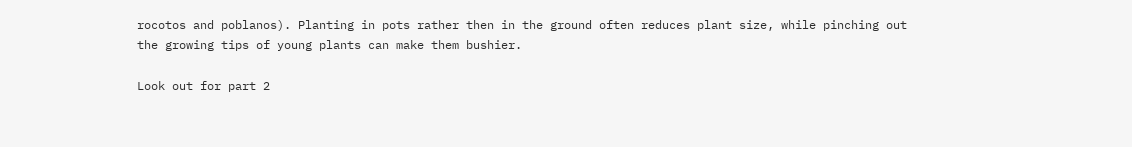rocotos and poblanos). Planting in pots rather then in the ground often reduces plant size, while pinching out the growing tips of young plants can make them bushier.

Look out for part 2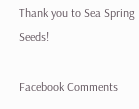Thank you to Sea Spring Seeds!

Facebook Comments